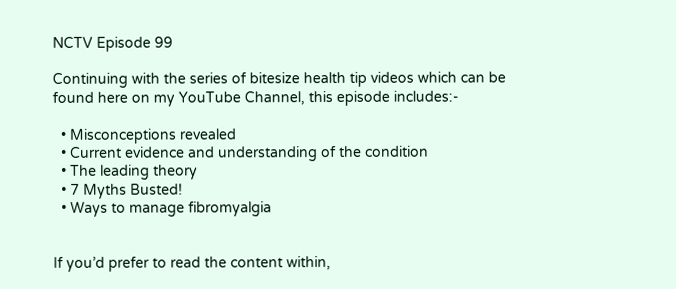NCTV Episode 99

Continuing with the series of bitesize health tip videos which can be found here on my YouTube Channel, this episode includes:-

  • Misconceptions revealed
  • Current evidence and understanding of the condition
  • The leading theory
  • 7 Myths Busted!
  • Ways to manage fibromyalgia


If you’d prefer to read the content within,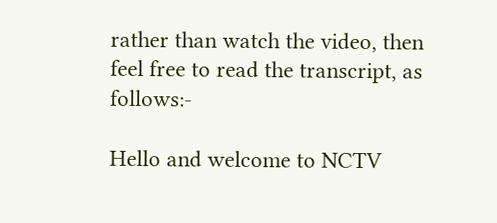rather than watch the video, then feel free to read the transcript, as follows:-

Hello and welcome to NCTV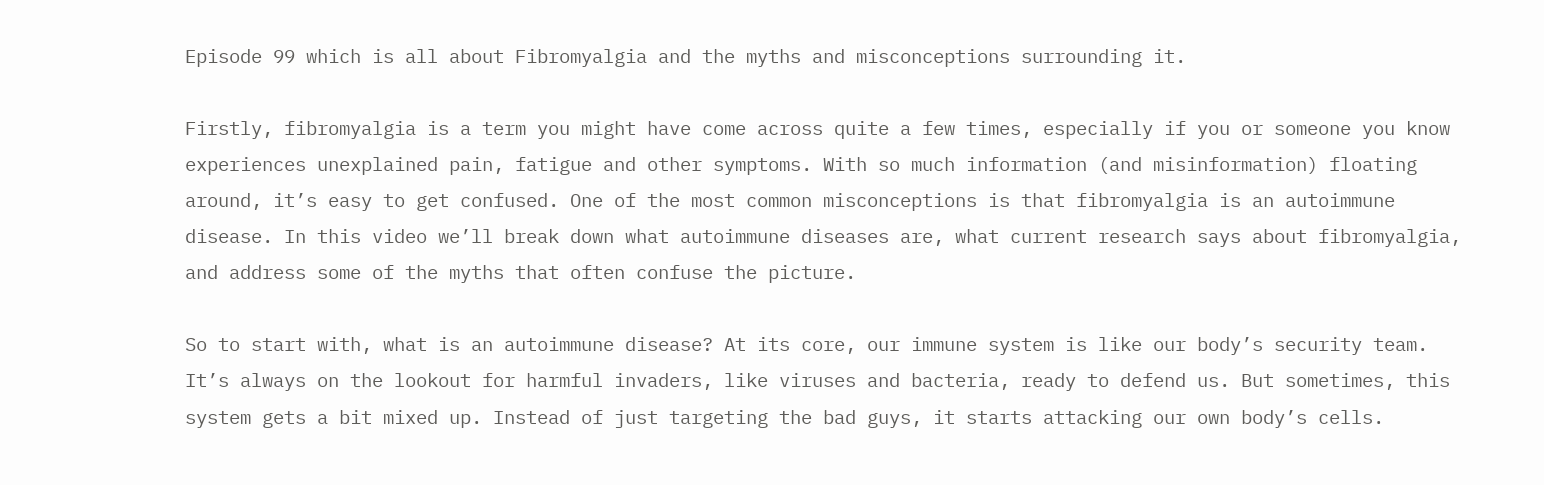Episode 99 which is all about Fibromyalgia and the myths and misconceptions surrounding it.

Firstly, fibromyalgia is a term you might have come across quite a few times, especially if you or someone you know experiences unexplained pain, fatigue and other symptoms. With so much information (and misinformation) floating around, it’s easy to get confused. One of the most common misconceptions is that fibromyalgia is an autoimmune disease. In this video we’ll break down what autoimmune diseases are, what current research says about fibromyalgia, and address some of the myths that often confuse the picture.

So to start with, what is an autoimmune disease? At its core, our immune system is like our body’s security team. It’s always on the lookout for harmful invaders, like viruses and bacteria, ready to defend us. But sometimes, this system gets a bit mixed up. Instead of just targeting the bad guys, it starts attacking our own body’s cells.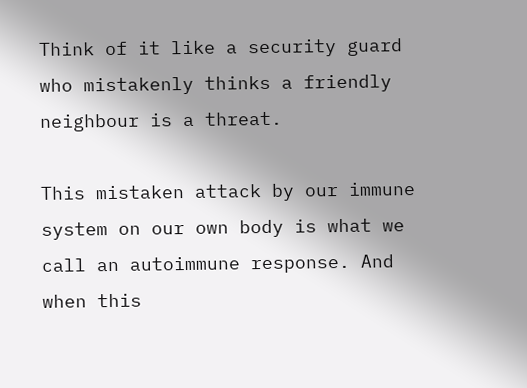Think of it like a security guard who mistakenly thinks a friendly neighbour is a threat.

This mistaken attack by our immune system on our own body is what we call an autoimmune response. And when this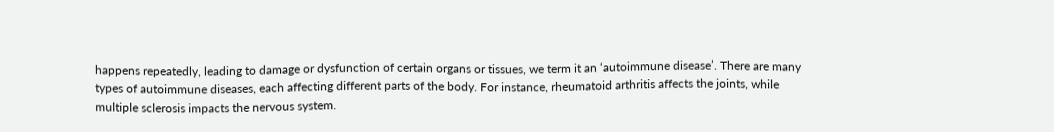happens repeatedly, leading to damage or dysfunction of certain organs or tissues, we term it an ‘autoimmune disease’. There are many types of autoimmune diseases, each affecting different parts of the body. For instance, rheumatoid arthritis affects the joints, while multiple sclerosis impacts the nervous system.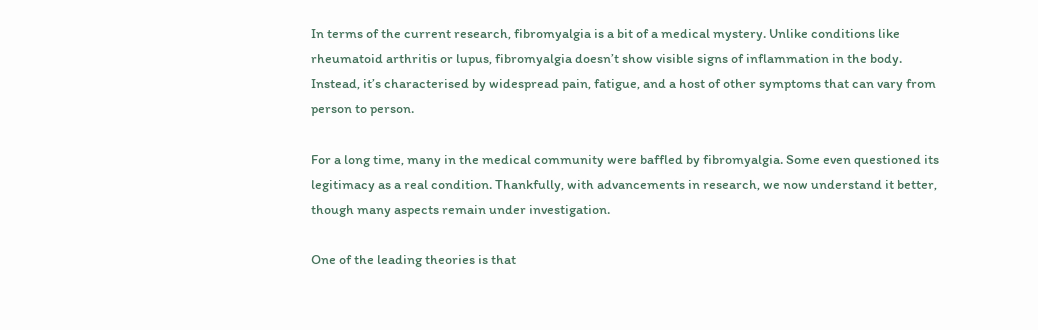In terms of the current research, fibromyalgia is a bit of a medical mystery. Unlike conditions like rheumatoid arthritis or lupus, fibromyalgia doesn’t show visible signs of inflammation in the body. Instead, it’s characterised by widespread pain, fatigue, and a host of other symptoms that can vary from person to person.

For a long time, many in the medical community were baffled by fibromyalgia. Some even questioned its legitimacy as a real condition. Thankfully, with advancements in research, we now understand it better, though many aspects remain under investigation.

One of the leading theories is that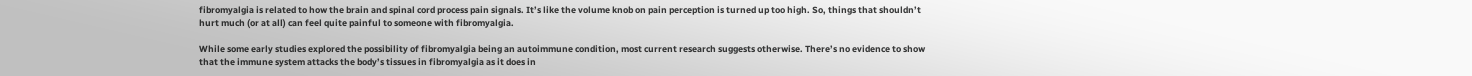fibromyalgia is related to how the brain and spinal cord process pain signals. It’s like the volume knob on pain perception is turned up too high. So, things that shouldn’t hurt much (or at all) can feel quite painful to someone with fibromyalgia.

While some early studies explored the possibility of fibromyalgia being an autoimmune condition, most current research suggests otherwise. There’s no evidence to show that the immune system attacks the body’s tissues in fibromyalgia as it does in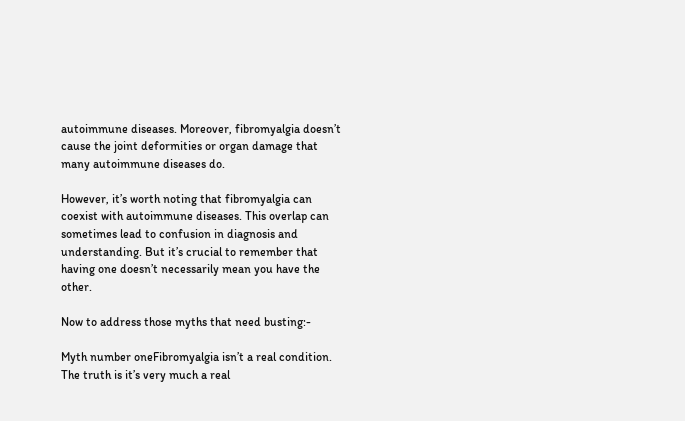autoimmune diseases. Moreover, fibromyalgia doesn’t cause the joint deformities or organ damage that many autoimmune diseases do.

However, it’s worth noting that fibromyalgia can coexist with autoimmune diseases. This overlap can sometimes lead to confusion in diagnosis and understanding. But it’s crucial to remember that having one doesn’t necessarily mean you have the other.

Now to address those myths that need busting:-

Myth number oneFibromyalgia isn’t a real condition.
The truth is it’s very much a real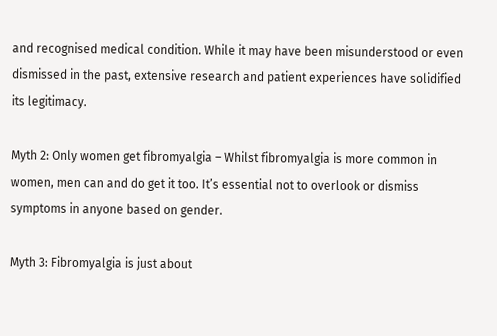and recognised medical condition. While it may have been misunderstood or even dismissed in the past, extensive research and patient experiences have solidified its legitimacy.

Myth 2: Only women get fibromyalgia – Whilst fibromyalgia is more common in women, men can and do get it too. It’s essential not to overlook or dismiss symptoms in anyone based on gender.

Myth 3: Fibromyalgia is just about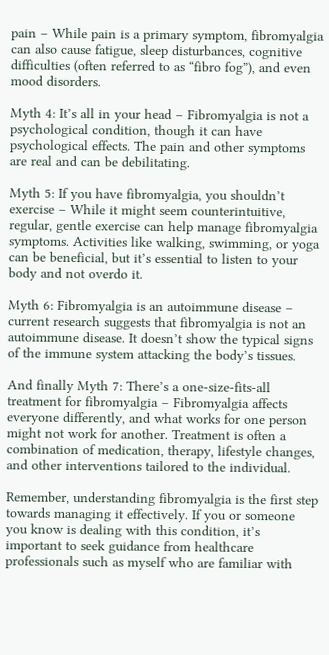pain – While pain is a primary symptom, fibromyalgia can also cause fatigue, sleep disturbances, cognitive difficulties (often referred to as “fibro fog”), and even mood disorders.

Myth 4: It’s all in your head – Fibromyalgia is not a psychological condition, though it can have psychological effects. The pain and other symptoms are real and can be debilitating.

Myth 5: If you have fibromyalgia, you shouldn’t exercise – While it might seem counterintuitive, regular, gentle exercise can help manage fibromyalgia symptoms. Activities like walking, swimming, or yoga can be beneficial, but it’s essential to listen to your body and not overdo it.

Myth 6: Fibromyalgia is an autoimmune disease – current research suggests that fibromyalgia is not an autoimmune disease. It doesn’t show the typical signs of the immune system attacking the body’s tissues.

And finally Myth 7: There’s a one-size-fits-all treatment for fibromyalgia – Fibromyalgia affects everyone differently, and what works for one person might not work for another. Treatment is often a combination of medication, therapy, lifestyle changes, and other interventions tailored to the individual.

Remember, understanding fibromyalgia is the first step towards managing it effectively. If you or someone you know is dealing with this condition, it’s important to seek guidance from healthcare professionals such as myself who are familiar with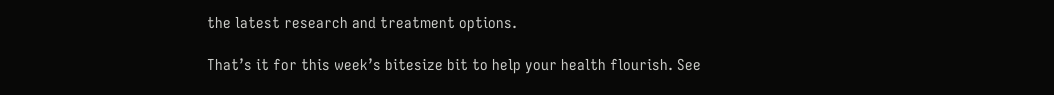the latest research and treatment options.

That’s it for this week’s bitesize bit to help your health flourish. See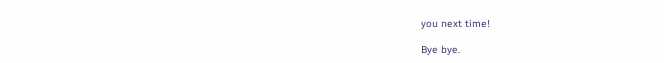you next time!

Bye bye.